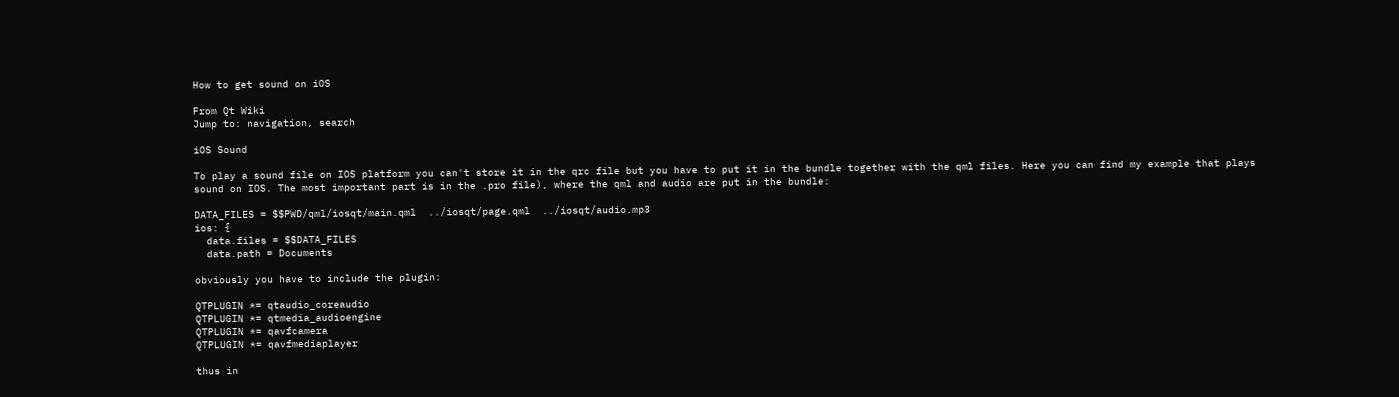How to get sound on iOS

From Qt Wiki
Jump to: navigation, search

iOS Sound

To play a sound file on IOS platform you can't store it in the qrc file but you have to put it in the bundle together with the qml files. Here you can find my example that plays sound on IOS. The most important part is in the .pro file), where the qml and audio are put in the bundle:

DATA_FILES = $$PWD/qml/iosqt/main.qml  ../iosqt/page.qml  ../iosqt/audio.mp3
ios: {
  data.files = $$DATA_FILES
  data.path = Documents

obviously you have to include the plugin:

QTPLUGIN *= qtaudio_coreaudio
QTPLUGIN *= qtmedia_audioengine
QTPLUGIN *= qavfcamera
QTPLUGIN *= qavfmediaplayer

thus in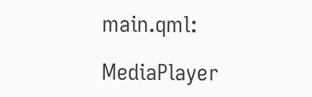main.qml:

MediaPlayer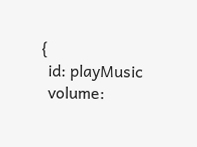{
  id: playMusic
  volume: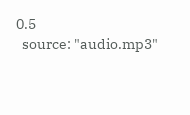0.5
  source: "audio.mp3"